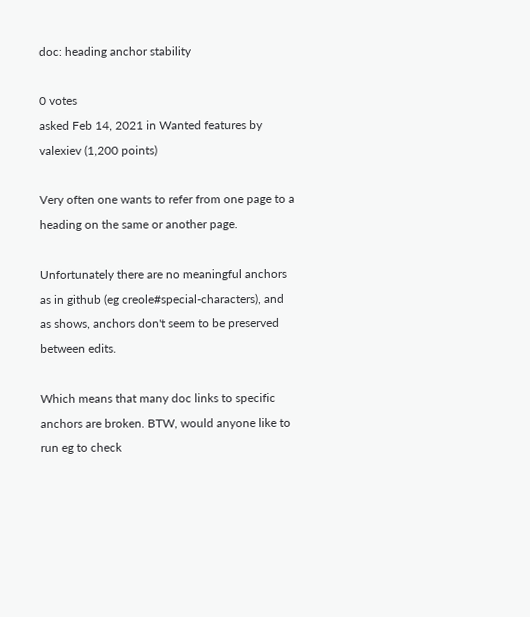doc: heading anchor stability

0 votes
asked Feb 14, 2021 in Wanted features by valexiev (1,200 points)

Very often one wants to refer from one page to a heading on the same or another page.

Unfortunately there are no meaningful anchors as in github (eg creole#special-characters), and as shows, anchors don't seem to be preserved between edits.

Which means that many doc links to specific anchors are broken. BTW, would anyone like to run eg to check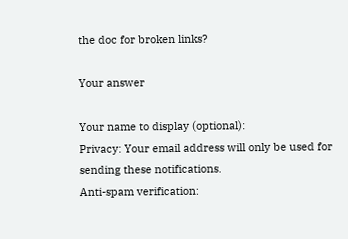the doc for broken links?

Your answer

Your name to display (optional):
Privacy: Your email address will only be used for sending these notifications.
Anti-spam verification: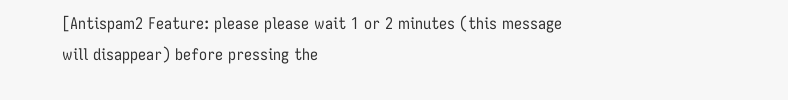[Antispam2 Feature: please please wait 1 or 2 minutes (this message will disappear) before pressing the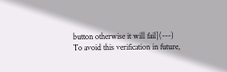button otherwise it will fail](---)
To avoid this verification in future,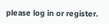please log in or register.